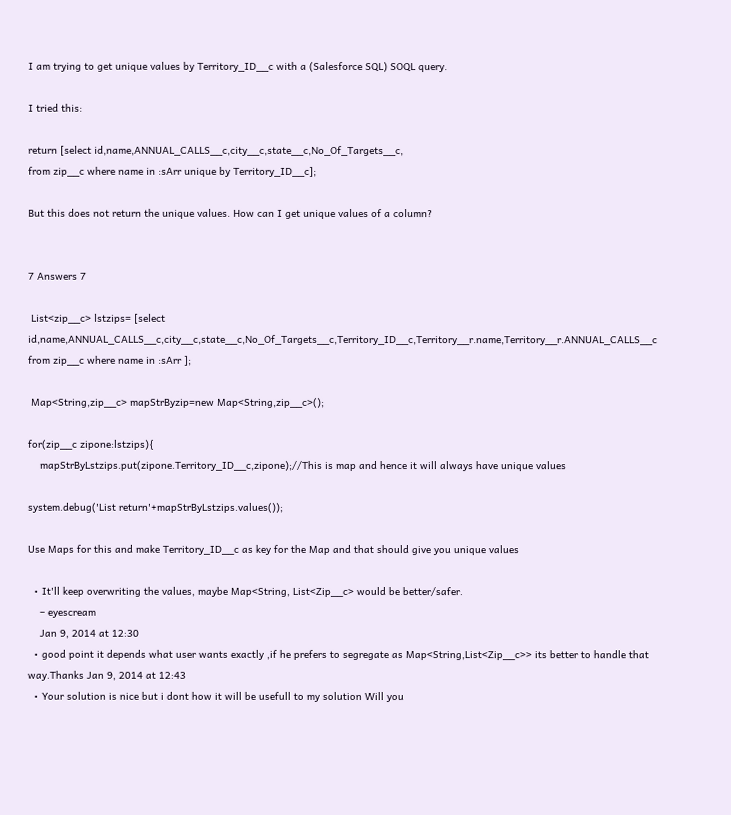I am trying to get unique values by Territory_ID__c with a (Salesforce SQL) SOQL query.

I tried this:

return [select id,name,ANNUAL_CALLS__c,city__c,state__c,No_Of_Targets__c,
from zip__c where name in :sArr unique by Territory_ID__c];

But this does not return the unique values. How can I get unique values of a column?


7 Answers 7

 List<zip__c> lstzips= [select id,name,ANNUAL_CALLS__c,city__c,state__c,No_Of_Targets__c,Territory_ID__c,Territory__r.name,Territory__r.ANNUAL_CALLS__c from zip__c where name in :sArr ];

 Map<String,zip__c> mapStrByzip=new Map<String,zip__c>();

for(zip__c zipone:lstzips){
    mapStrByLstzips.put(zipone.Territory_ID__c,zipone);//This is map and hence it will always have unique values

system.debug('List return'+mapStrByLstzips.values());

Use Maps for this and make Territory_ID__c as key for the Map and that should give you unique values

  • It'll keep overwriting the values, maybe Map<String, List<Zip__c> would be better/safer.
    – eyescream
    Jan 9, 2014 at 12:30
  • good point it depends what user wants exactly ,if he prefers to segregate as Map<String,List<Zip__c>> its better to handle that way.Thanks Jan 9, 2014 at 12:43
  • Your solution is nice but i dont how it will be usefull to my solution Will you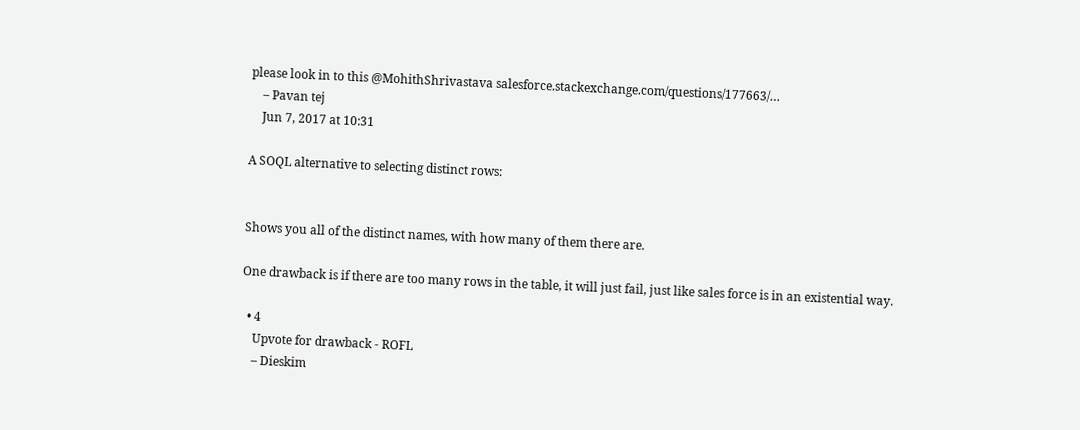please look in to this @MohithShrivastava salesforce.stackexchange.com/questions/177663/…
    – Pavan tej
    Jun 7, 2017 at 10:31

A SOQL alternative to selecting distinct rows:


Shows you all of the distinct names, with how many of them there are.

One drawback is if there are too many rows in the table, it will just fail, just like sales force is in an existential way.

  • 4
    Upvote for drawback - ROFL
    – Dieskim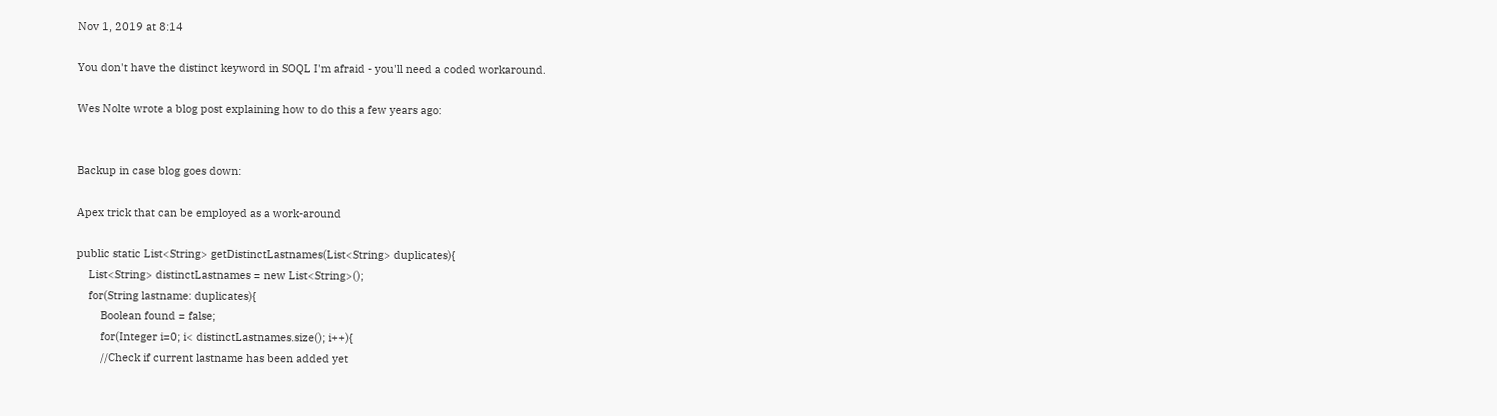Nov 1, 2019 at 8:14

You don't have the distinct keyword in SOQL I'm afraid - you'll need a coded workaround.

Wes Nolte wrote a blog post explaining how to do this a few years ago:


Backup in case blog goes down:

Apex trick that can be employed as a work-around

public static List<String> getDistinctLastnames(List<String> duplicates){
    List<String> distinctLastnames = new List<String>();
    for(String lastname: duplicates){
        Boolean found = false;
        for(Integer i=0; i< distinctLastnames.size(); i++){
        //Check if current lastname has been added yet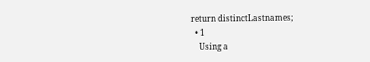return distinctLastnames;
  • 1
    Using a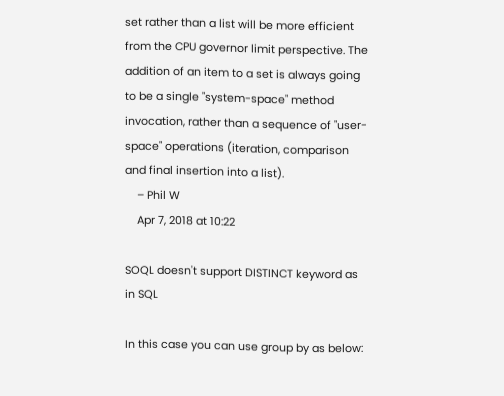set rather than a list will be more efficient from the CPU governor limit perspective. The addition of an item to a set is always going to be a single "system-space" method invocation, rather than a sequence of "user-space" operations (iteration, comparison and final insertion into a list).
    – Phil W
    Apr 7, 2018 at 10:22

SOQL doesn't support DISTINCT keyword as in SQL

In this case you can use group by as below: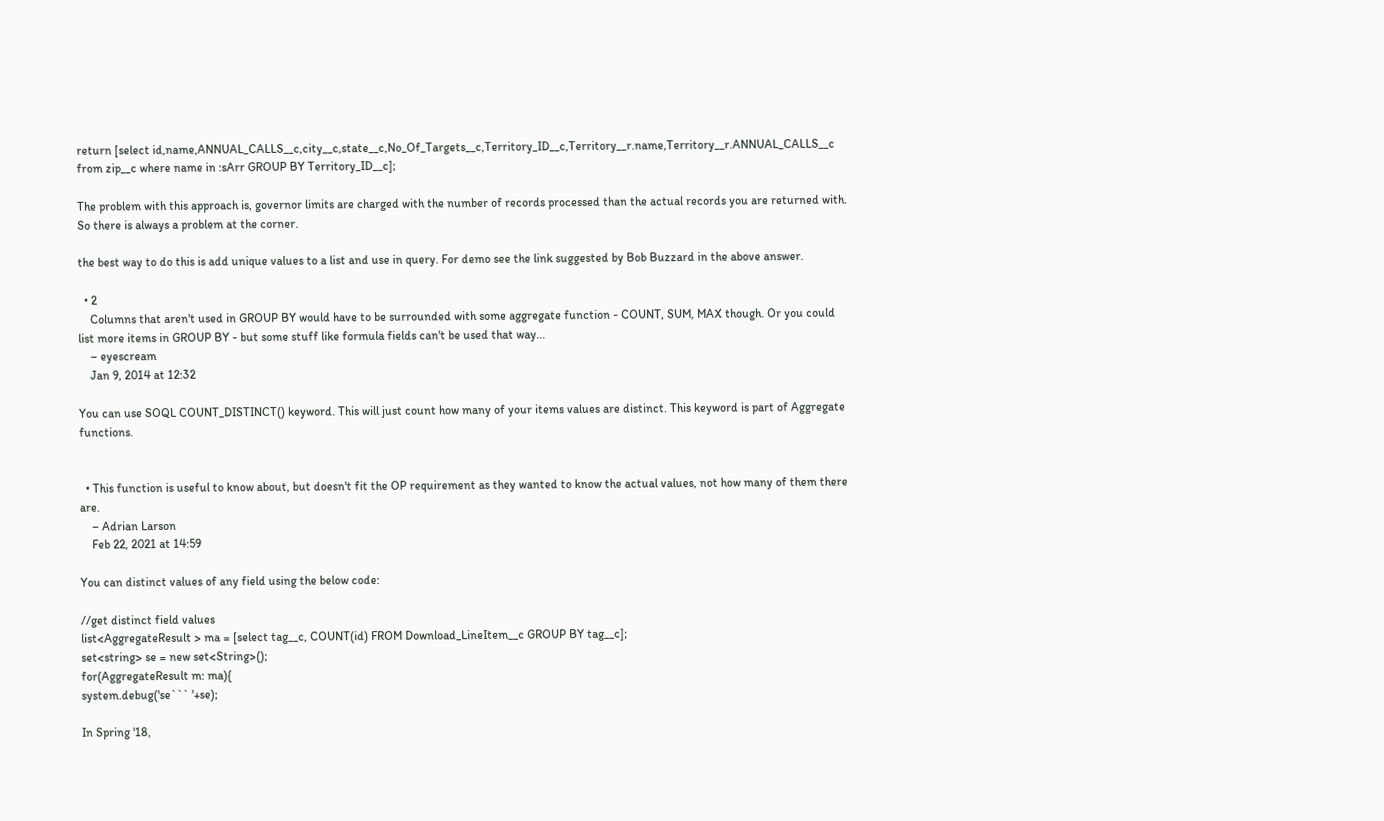return [select id,name,ANNUAL_CALLS__c,city__c,state__c,No_Of_Targets__c,Territory_ID__c,Territory__r.name,Territory__r.ANNUAL_CALLS__c from zip__c where name in :sArr GROUP BY Territory_ID__c];

The problem with this approach is, governor limits are charged with the number of records processed than the actual records you are returned with. So there is always a problem at the corner.

the best way to do this is add unique values to a list and use in query. For demo see the link suggested by Bob Buzzard in the above answer.

  • 2
    Columns that aren't used in GROUP BY would have to be surrounded with some aggregate function - COUNT, SUM, MAX though. Or you could list more items in GROUP BY - but some stuff like formula fields can't be used that way...
    – eyescream
    Jan 9, 2014 at 12:32

You can use SOQL COUNT_DISTINCT() keyword. This will just count how many of your items values are distinct. This keyword is part of Aggregate functions.


  • This function is useful to know about, but doesn't fit the OP requirement as they wanted to know the actual values, not how many of them there are.
    – Adrian Larson
    Feb 22, 2021 at 14:59

You can distinct values of any field using the below code:

//get distinct field values
list<AggregateResult > ma = [select tag__c, COUNT(id) FROM Download_LineItem__c GROUP BY tag__c];
set<string> se = new set<String>();
for(AggregateResult m: ma){
system.debug('se``` '+se);

In Spring '18,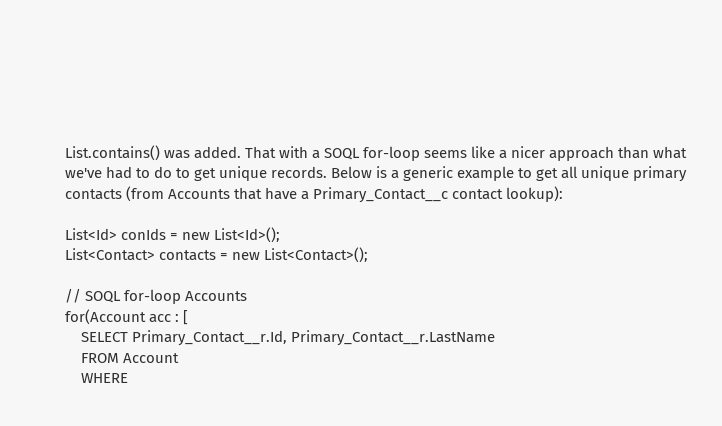List.contains() was added. That with a SOQL for-loop seems like a nicer approach than what we've had to do to get unique records. Below is a generic example to get all unique primary contacts (from Accounts that have a Primary_Contact__c contact lookup):

List<Id> conIds = new List<Id>();
List<Contact> contacts = new List<Contact>();

// SOQL for-loop Accounts
for(Account acc : [
    SELECT Primary_Contact__r.Id, Primary_Contact__r.LastName
    FROM Account
    WHERE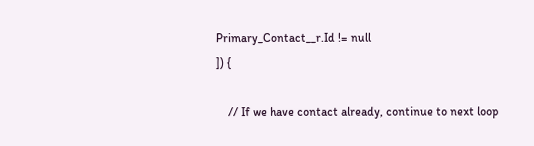Primary_Contact__r.Id != null
]) {

    // If we have contact already, continue to next loop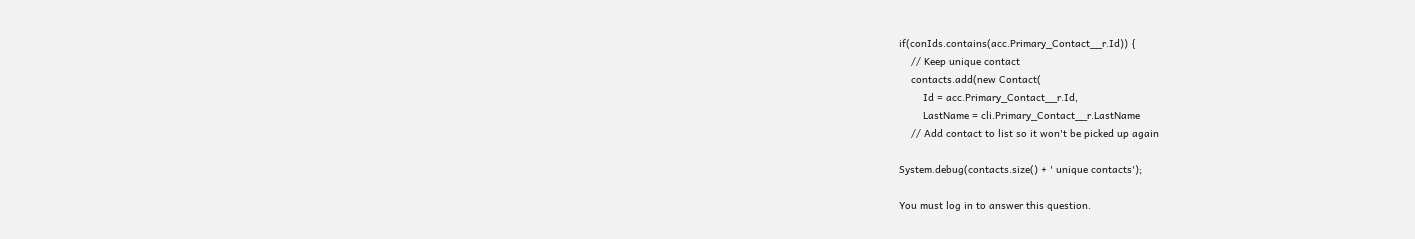if(conIds.contains(acc.Primary_Contact__r.Id)) {
    // Keep unique contact
    contacts.add(new Contact(
        Id = acc.Primary_Contact__r.Id,
        LastName = cli.Primary_Contact__r.LastName
    // Add contact to list so it won't be picked up again

System.debug(contacts.size() + ' unique contacts');

You must log in to answer this question.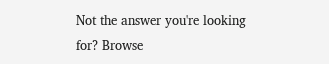Not the answer you're looking for? Browse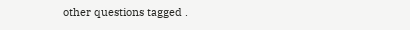other questions tagged .